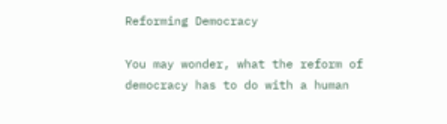Reforming Democracy

You may wonder, what the reform of democracy has to do with a human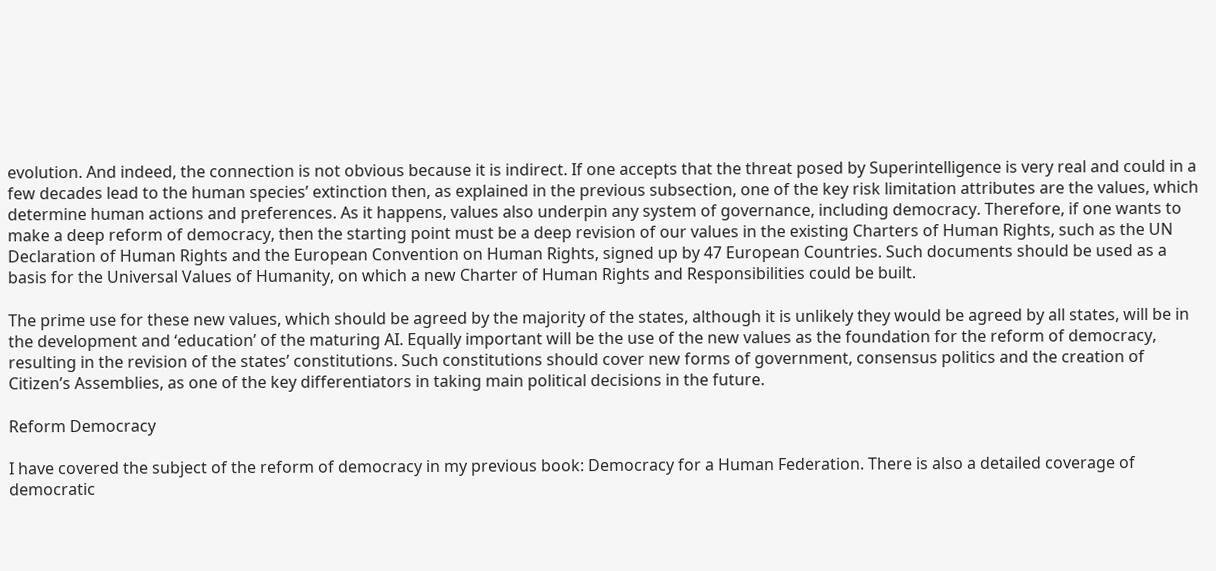evolution. And indeed, the connection is not obvious because it is indirect. If one accepts that the threat posed by Superintelligence is very real and could in a few decades lead to the human species’ extinction then, as explained in the previous subsection, one of the key risk limitation attributes are the values, which determine human actions and preferences. As it happens, values also underpin any system of governance, including democracy. Therefore, if one wants to make a deep reform of democracy, then the starting point must be a deep revision of our values in the existing Charters of Human Rights, such as the UN Declaration of Human Rights and the European Convention on Human Rights, signed up by 47 European Countries. Such documents should be used as a basis for the Universal Values of Humanity, on which a new Charter of Human Rights and Responsibilities could be built.

The prime use for these new values, which should be agreed by the majority of the states, although it is unlikely they would be agreed by all states, will be in the development and ‘education’ of the maturing AI. Equally important will be the use of the new values as the foundation for the reform of democracy, resulting in the revision of the states’ constitutions. Such constitutions should cover new forms of government, consensus politics and the creation of Citizen’s Assemblies, as one of the key differentiators in taking main political decisions in the future.

Reform Democracy

I have covered the subject of the reform of democracy in my previous book: Democracy for a Human Federation. There is also a detailed coverage of democratic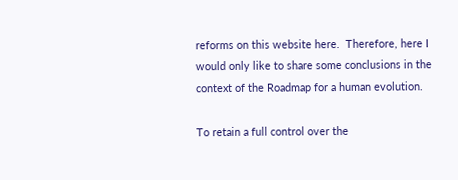reforms on this website here.  Therefore, here I would only like to share some conclusions in the context of the Roadmap for a human evolution.

To retain a full control over the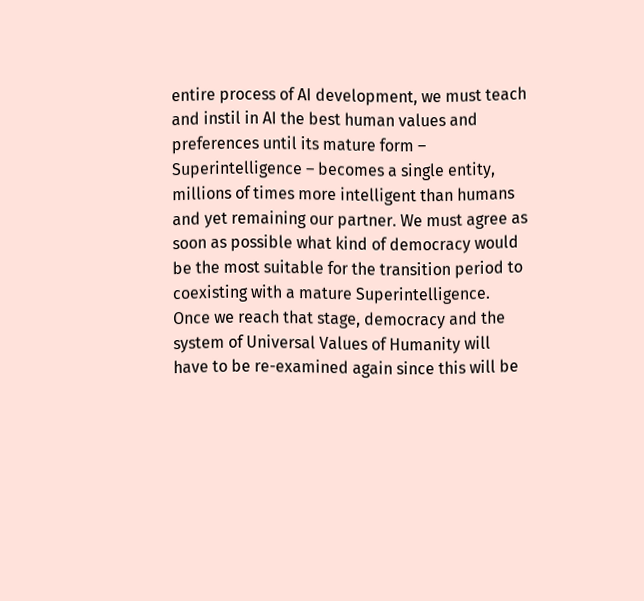entire process of AI development, we must teach and instil in AI the best human values and preferences until its mature form – Superintelligence – becomes a single entity, millions of times more intelligent than humans and yet remaining our partner. We must agree as soon as possible what kind of democracy would be the most suitable for the transition period to coexisting with a mature Superintelligence. Once we reach that stage, democracy and the system of Universal Values of Humanity will have to be re-examined again since this will be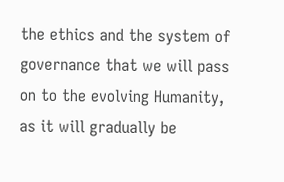the ethics and the system of governance that we will pass on to the evolving Humanity, as it will gradually be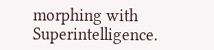morphing with Superintelligence.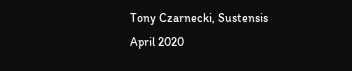Tony Czarnecki, Sustensis
April 2020